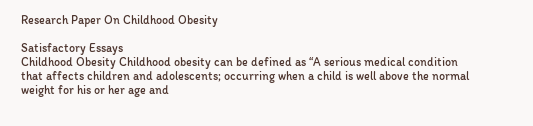Research Paper On Childhood Obesity

Satisfactory Essays
Childhood Obesity Childhood obesity can be defined as “A serious medical condition that affects children and adolescents; occurring when a child is well above the normal weight for his or her age and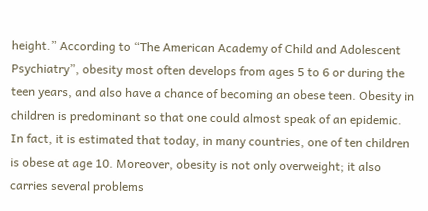height.” According to “The American Academy of Child and Adolescent Psychiatry”, obesity most often develops from ages 5 to 6 or during the teen years, and also have a chance of becoming an obese teen. Obesity in children is predominant so that one could almost speak of an epidemic. In fact, it is estimated that today, in many countries, one of ten children is obese at age 10. Moreover, obesity is not only overweight; it also carries several problems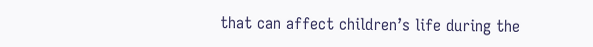that can affect children’s life during the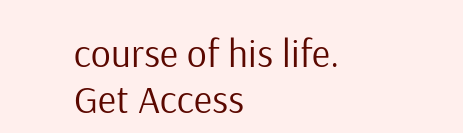course of his life.
Get Access